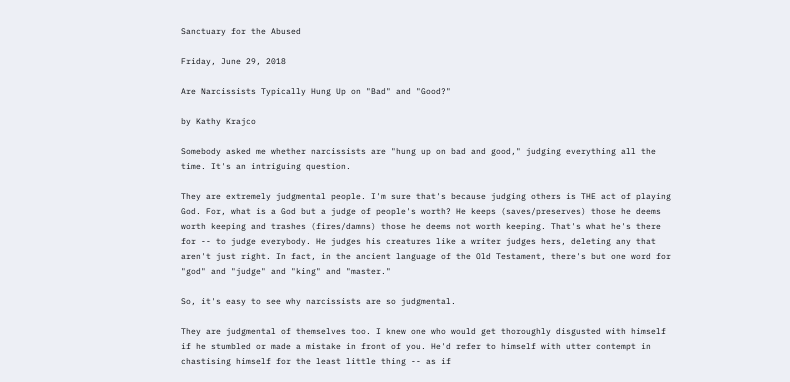Sanctuary for the Abused

Friday, June 29, 2018

Are Narcissists Typically Hung Up on "Bad" and "Good?"

by Kathy Krajco

Somebody asked me whether narcissists are "hung up on bad and good," judging everything all the time. It's an intriguing question.

They are extremely judgmental people. I'm sure that's because judging others is THE act of playing God. For, what is a God but a judge of people's worth? He keeps (saves/preserves) those he deems worth keeping and trashes (fires/damns) those he deems not worth keeping. That's what he's there for -- to judge everybody. He judges his creatures like a writer judges hers, deleting any that aren't just right. In fact, in the ancient language of the Old Testament, there's but one word for "god" and "judge" and "king" and "master."

So, it's easy to see why narcissists are so judgmental.

They are judgmental of themselves too. I knew one who would get thoroughly disgusted with himself if he stumbled or made a mistake in front of you. He'd refer to himself with utter contempt in chastising himself for the least little thing -- as if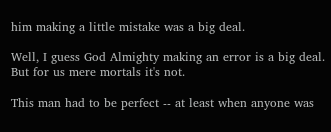him making a little mistake was a big deal.

Well, I guess God Almighty making an error is a big deal. But for us mere mortals it's not.

This man had to be perfect -- at least when anyone was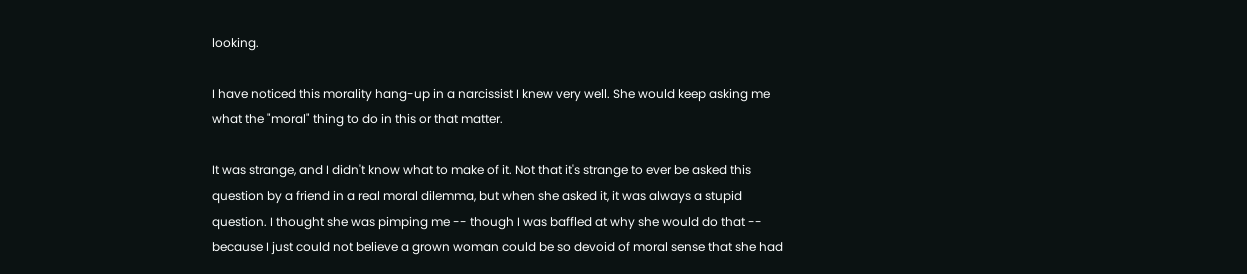looking.

I have noticed this morality hang-up in a narcissist I knew very well. She would keep asking me what the "moral" thing to do in this or that matter.

It was strange, and I didn't know what to make of it. Not that it's strange to ever be asked this question by a friend in a real moral dilemma, but when she asked it, it was always a stupid question. I thought she was pimping me -- though I was baffled at why she would do that -- because I just could not believe a grown woman could be so devoid of moral sense that she had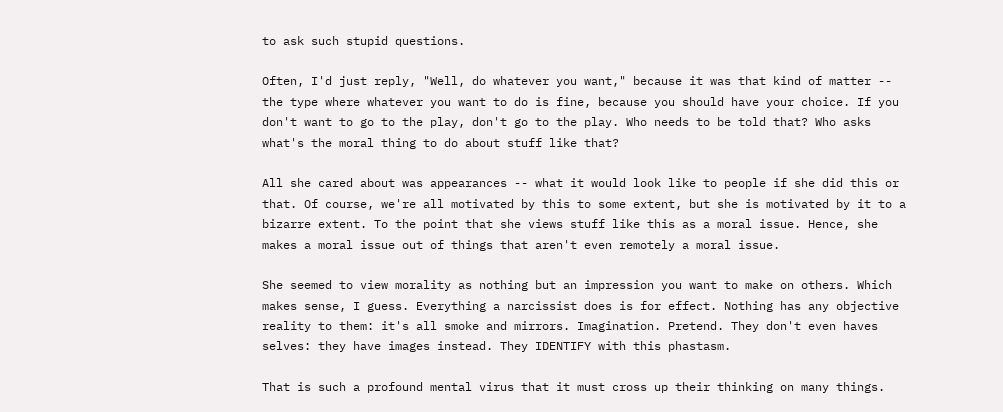to ask such stupid questions.

Often, I'd just reply, "Well, do whatever you want," because it was that kind of matter -- the type where whatever you want to do is fine, because you should have your choice. If you don't want to go to the play, don't go to the play. Who needs to be told that? Who asks what's the moral thing to do about stuff like that?

All she cared about was appearances -- what it would look like to people if she did this or that. Of course, we're all motivated by this to some extent, but she is motivated by it to a bizarre extent. To the point that she views stuff like this as a moral issue. Hence, she makes a moral issue out of things that aren't even remotely a moral issue.

She seemed to view morality as nothing but an impression you want to make on others. Which makes sense, I guess. Everything a narcissist does is for effect. Nothing has any objective reality to them: it's all smoke and mirrors. Imagination. Pretend. They don't even haves selves: they have images instead. They IDENTIFY with this phastasm.

That is such a profound mental virus that it must cross up their thinking on many things.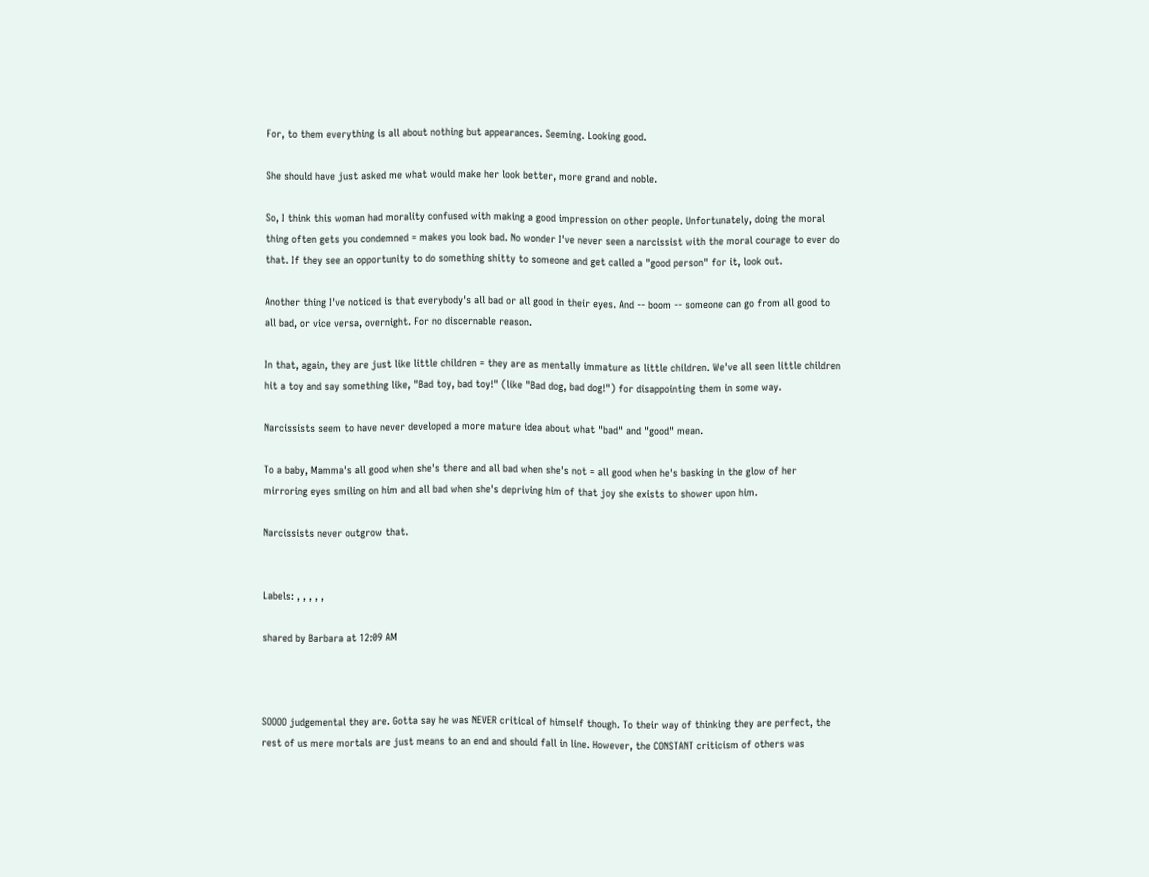For, to them everything is all about nothing but appearances. Seeming. Looking good.

She should have just asked me what would make her look better, more grand and noble.

So, I think this woman had morality confused with making a good impression on other people. Unfortunately, doing the moral thing often gets you condemned = makes you look bad. No wonder I've never seen a narcissist with the moral courage to ever do that. If they see an opportunity to do something shitty to someone and get called a "good person" for it, look out.

Another thing I've noticed is that everybody's all bad or all good in their eyes. And -- boom -- someone can go from all good to all bad, or vice versa, overnight. For no discernable reason.

In that, again, they are just like little children = they are as mentally immature as little children. We've all seen little children hit a toy and say something like, "Bad toy, bad toy!" (like "Bad dog, bad dog!") for disappointing them in some way.

Narcissists seem to have never developed a more mature idea about what "bad" and "good" mean.

To a baby, Mamma's all good when she's there and all bad when she's not = all good when he's basking in the glow of her mirroring eyes smiling on him and all bad when she's depriving him of that joy she exists to shower upon him.

Narcissists never outgrow that.


Labels: , , , , ,

shared by Barbara at 12:09 AM



SOOOO judgemental they are. Gotta say he was NEVER critical of himself though. To their way of thinking they are perfect, the rest of us mere mortals are just means to an end and should fall in line. However, the CONSTANT criticism of others was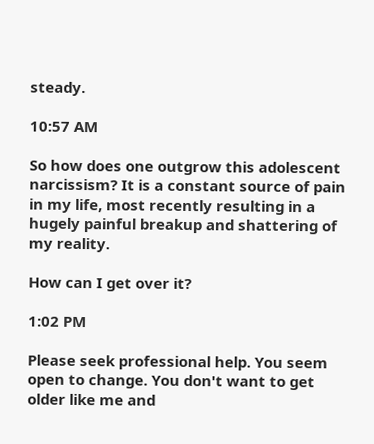steady.

10:57 AM

So how does one outgrow this adolescent narcissism? It is a constant source of pain in my life, most recently resulting in a hugely painful breakup and shattering of my reality.

How can I get over it?

1:02 PM

Please seek professional help. You seem open to change. You don't want to get older like me and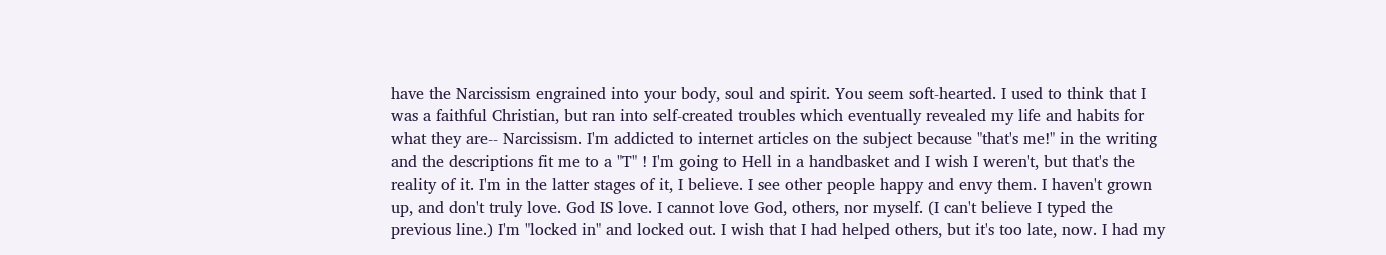have the Narcissism engrained into your body, soul and spirit. You seem soft-hearted. I used to think that I was a faithful Christian, but ran into self-created troubles which eventually revealed my life and habits for what they are-- Narcissism. I'm addicted to internet articles on the subject because "that's me!" in the writing and the descriptions fit me to a "T" ! I'm going to Hell in a handbasket and I wish I weren't, but that's the reality of it. I'm in the latter stages of it, I believe. I see other people happy and envy them. I haven't grown up, and don't truly love. God IS love. I cannot love God, others, nor myself. (I can't believe I typed the previous line.) I'm "locked in" and locked out. I wish that I had helped others, but it's too late, now. I had my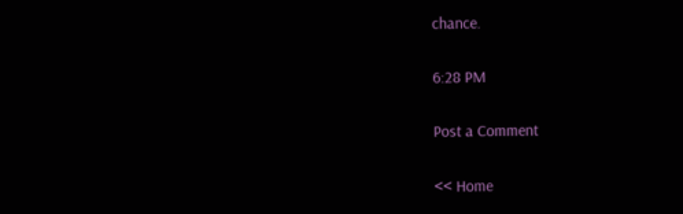chance.

6:28 PM

Post a Comment

<< Home